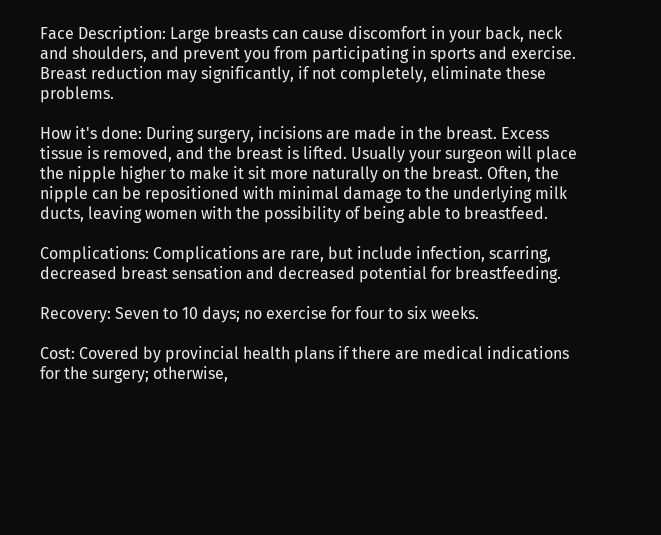Face Description: Large breasts can cause discomfort in your back, neck and shoulders, and prevent you from participating in sports and exercise. Breast reduction may significantly, if not completely, eliminate these problems.

How it's done: During surgery, incisions are made in the breast. Excess tissue is removed, and the breast is lifted. Usually your surgeon will place the nipple higher to make it sit more naturally on the breast. Often, the nipple can be repositioned with minimal damage to the underlying milk ducts, leaving women with the possibility of being able to breastfeed.

Complications: Complications are rare, but include infection, scarring, decreased breast sensation and decreased potential for breastfeeding.

Recovery: Seven to 10 days; no exercise for four to six weeks.

Cost: Covered by provincial health plans if there are medical indications for the surgery; otherwise,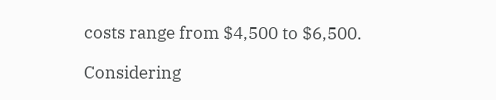costs range from $4,500 to $6,500.

Considering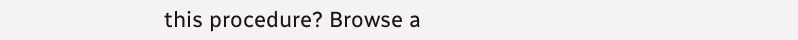this procedure? Browse a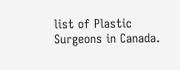list of Plastic Surgeons in Canada.